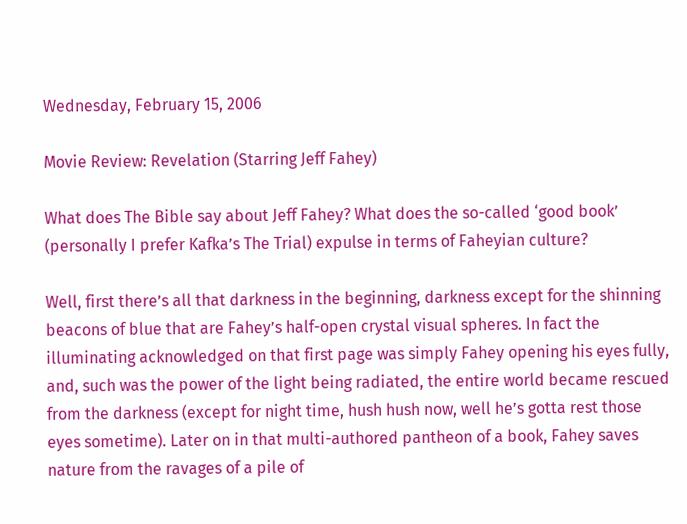Wednesday, February 15, 2006

Movie Review: Revelation (Starring Jeff Fahey)

What does The Bible say about Jeff Fahey? What does the so-called ‘good book’ (personally I prefer Kafka’s The Trial) expulse in terms of Faheyian culture?

Well, first there’s all that darkness in the beginning, darkness except for the shinning beacons of blue that are Fahey’s half-open crystal visual spheres. In fact the illuminating acknowledged on that first page was simply Fahey opening his eyes fully, and, such was the power of the light being radiated, the entire world became rescued from the darkness (except for night time, hush hush now, well he’s gotta rest those eyes sometime). Later on in that multi-authored pantheon of a book, Fahey saves nature from the ravages of a pile of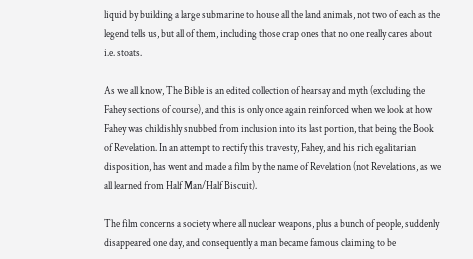liquid by building a large submarine to house all the land animals, not two of each as the legend tells us, but all of them, including those crap ones that no one really cares about i.e. stoats.

As we all know, The Bible is an edited collection of hearsay and myth (excluding the Fahey sections of course), and this is only once again reinforced when we look at how Fahey was childishly snubbed from inclusion into its last portion, that being the Book of Revelation. In an attempt to rectify this travesty, Fahey, and his rich egalitarian disposition, has went and made a film by the name of Revelation (not Revelations, as we all learned from Half Man/Half Biscuit).

The film concerns a society where all nuclear weapons, plus a bunch of people, suddenly disappeared one day, and consequently a man became famous claiming to be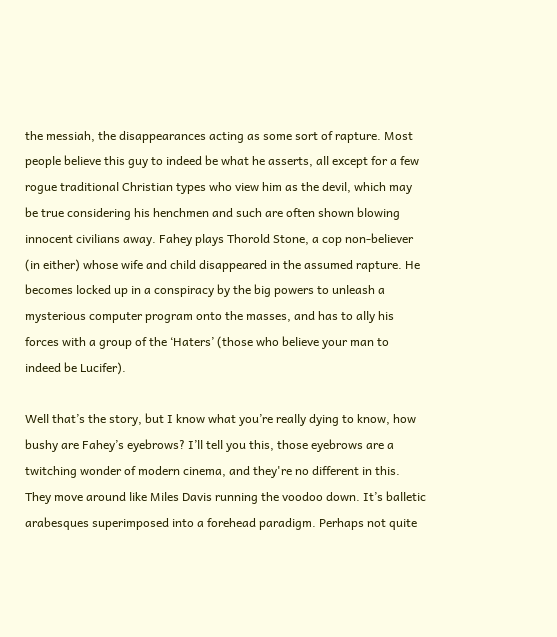the messiah, the disappearances acting as some sort of rapture. Most people believe this guy to indeed be what he asserts, all except for a few rogue traditional Christian types who view him as the devil, which may be true considering his henchmen and such are often shown blowing innocent civilians away. Fahey plays Thorold Stone, a cop non-believer (in either) whose wife and child disappeared in the assumed rapture. He becomes locked up in a conspiracy by the big powers to unleash a mysterious computer program onto the masses, and has to ally his forces with a group of the ‘Haters’ (those who believe your man to indeed be Lucifer).

Well that’s the story, but I know what you’re really dying to know, how bushy are Fahey’s eyebrows? I’ll tell you this, those eyebrows are a twitching wonder of modern cinema, and they're no different in this. They move around like Miles Davis running the voodoo down. It’s balletic arabesques superimposed into a forehead paradigm. Perhaps not quite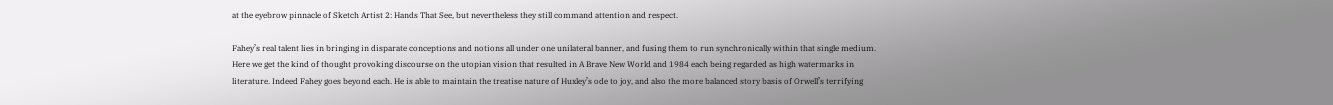at the eyebrow pinnacle of Sketch Artist 2: Hands That See, but nevertheless they still command attention and respect.

Fahey’s real talent lies in bringing in disparate conceptions and notions all under one unilateral banner, and fusing them to run synchronically within that single medium. Here we get the kind of thought provoking discourse on the utopian vision that resulted in A Brave New World and 1984 each being regarded as high watermarks in literature. Indeed Fahey goes beyond each. He is able to maintain the treatise nature of Huxley’s ode to joy, and also the more balanced story basis of Orwell’s terrifying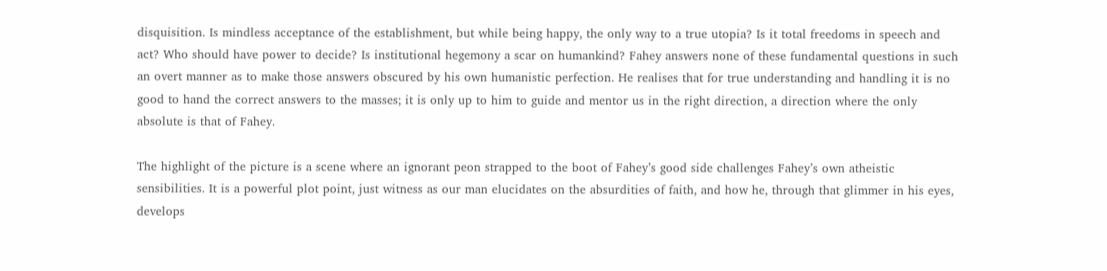disquisition. Is mindless acceptance of the establishment, but while being happy, the only way to a true utopia? Is it total freedoms in speech and act? Who should have power to decide? Is institutional hegemony a scar on humankind? Fahey answers none of these fundamental questions in such an overt manner as to make those answers obscured by his own humanistic perfection. He realises that for true understanding and handling it is no good to hand the correct answers to the masses; it is only up to him to guide and mentor us in the right direction, a direction where the only absolute is that of Fahey.

The highlight of the picture is a scene where an ignorant peon strapped to the boot of Fahey’s good side challenges Fahey’s own atheistic sensibilities. It is a powerful plot point, just witness as our man elucidates on the absurdities of faith, and how he, through that glimmer in his eyes, develops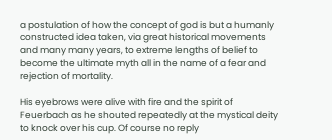a postulation of how the concept of god is but a humanly constructed idea taken, via great historical movements and many many years, to extreme lengths of belief to become the ultimate myth all in the name of a fear and rejection of mortality.

His eyebrows were alive with fire and the spirit of Feuerbach as he shouted repeatedly at the mystical deity to knock over his cup. Of course no reply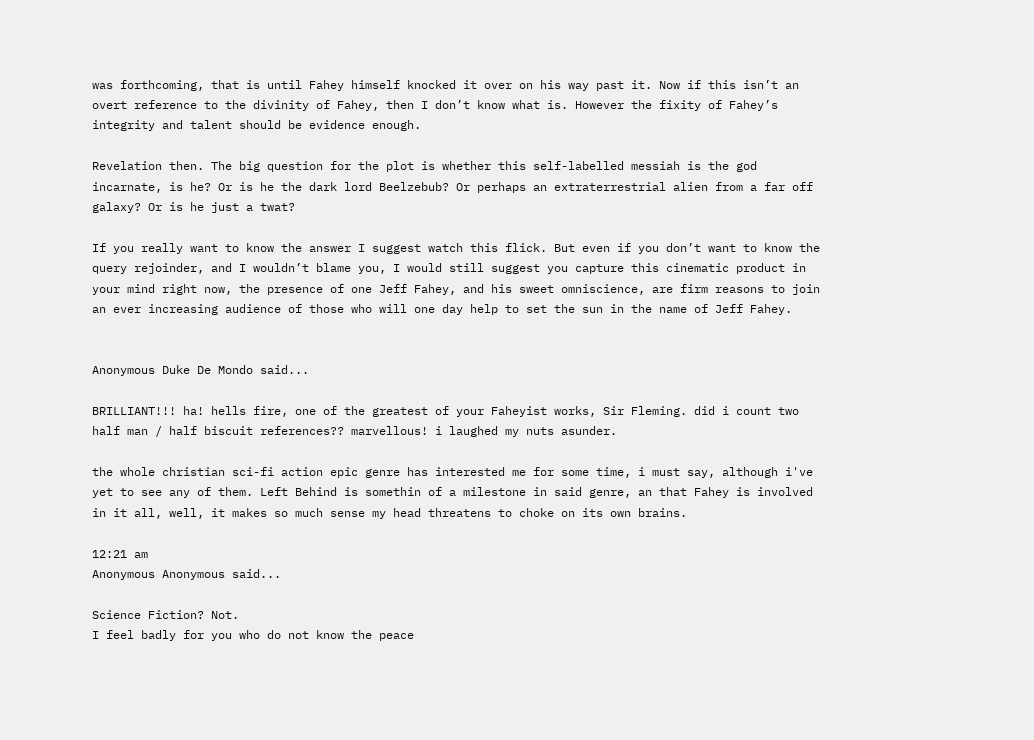was forthcoming, that is until Fahey himself knocked it over on his way past it. Now if this isn’t an overt reference to the divinity of Fahey, then I don’t know what is. However the fixity of Fahey’s integrity and talent should be evidence enough.

Revelation then. The big question for the plot is whether this self-labelled messiah is the god incarnate, is he? Or is he the dark lord Beelzebub? Or perhaps an extraterrestrial alien from a far off galaxy? Or is he just a twat?

If you really want to know the answer I suggest watch this flick. But even if you don’t want to know the query rejoinder, and I wouldn’t blame you, I would still suggest you capture this cinematic product in your mind right now, the presence of one Jeff Fahey, and his sweet omniscience, are firm reasons to join an ever increasing audience of those who will one day help to set the sun in the name of Jeff Fahey.


Anonymous Duke De Mondo said...

BRILLIANT!!! ha! hells fire, one of the greatest of your Faheyist works, Sir Fleming. did i count two half man / half biscuit references?? marvellous! i laughed my nuts asunder.

the whole christian sci-fi action epic genre has interested me for some time, i must say, although i've yet to see any of them. Left Behind is somethin of a milestone in said genre, an that Fahey is involved in it all, well, it makes so much sense my head threatens to choke on its own brains.

12:21 am
Anonymous Anonymous said...

Science Fiction? Not.
I feel badly for you who do not know the peace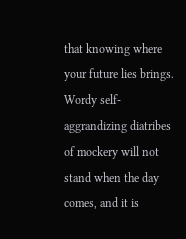that knowing where your future lies brings.
Wordy self-aggrandizing diatribes of mockery will not stand when the day comes, and it is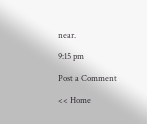near.

9:15 pm

Post a Comment

<< Home